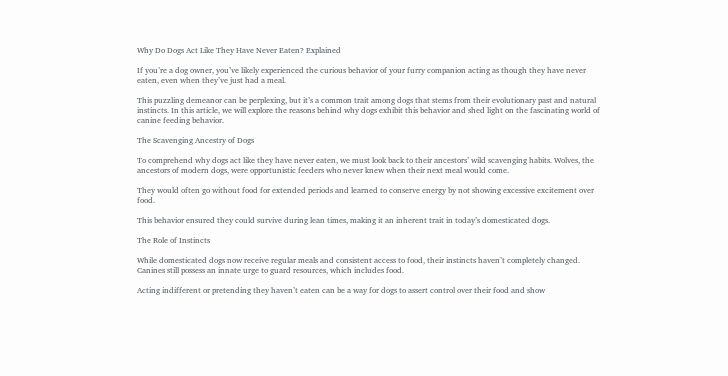Why Do Dogs Act Like They Have Never Eaten? Explained

If you’re a dog owner, you’ve likely experienced the curious behavior of your furry companion acting as though they have never eaten, even when they’ve just had a meal.

This puzzling demeanor can be perplexing, but it’s a common trait among dogs that stems from their evolutionary past and natural instincts. In this article, we will explore the reasons behind why dogs exhibit this behavior and shed light on the fascinating world of canine feeding behavior.

The Scavenging Ancestry of Dogs

To comprehend why dogs act like they have never eaten, we must look back to their ancestors’ wild scavenging habits. Wolves, the ancestors of modern dogs, were opportunistic feeders who never knew when their next meal would come.

They would often go without food for extended periods and learned to conserve energy by not showing excessive excitement over food.

This behavior ensured they could survive during lean times, making it an inherent trait in today’s domesticated dogs.

The Role of Instincts

While domesticated dogs now receive regular meals and consistent access to food, their instincts haven’t completely changed. Canines still possess an innate urge to guard resources, which includes food.

Acting indifferent or pretending they haven’t eaten can be a way for dogs to assert control over their food and show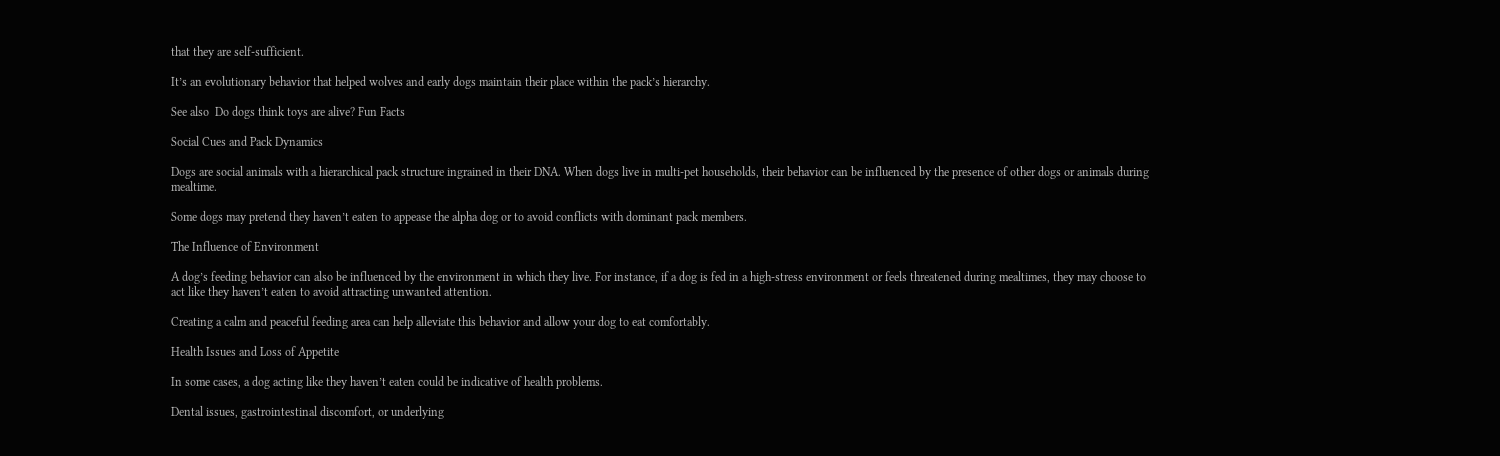that they are self-sufficient.

It’s an evolutionary behavior that helped wolves and early dogs maintain their place within the pack’s hierarchy.

See also  Do dogs think toys are alive? Fun Facts

Social Cues and Pack Dynamics

Dogs are social animals with a hierarchical pack structure ingrained in their DNA. When dogs live in multi-pet households, their behavior can be influenced by the presence of other dogs or animals during mealtime.

Some dogs may pretend they haven’t eaten to appease the alpha dog or to avoid conflicts with dominant pack members.

The Influence of Environment

A dog’s feeding behavior can also be influenced by the environment in which they live. For instance, if a dog is fed in a high-stress environment or feels threatened during mealtimes, they may choose to act like they haven’t eaten to avoid attracting unwanted attention.

Creating a calm and peaceful feeding area can help alleviate this behavior and allow your dog to eat comfortably.

Health Issues and Loss of Appetite

In some cases, a dog acting like they haven’t eaten could be indicative of health problems.

Dental issues, gastrointestinal discomfort, or underlying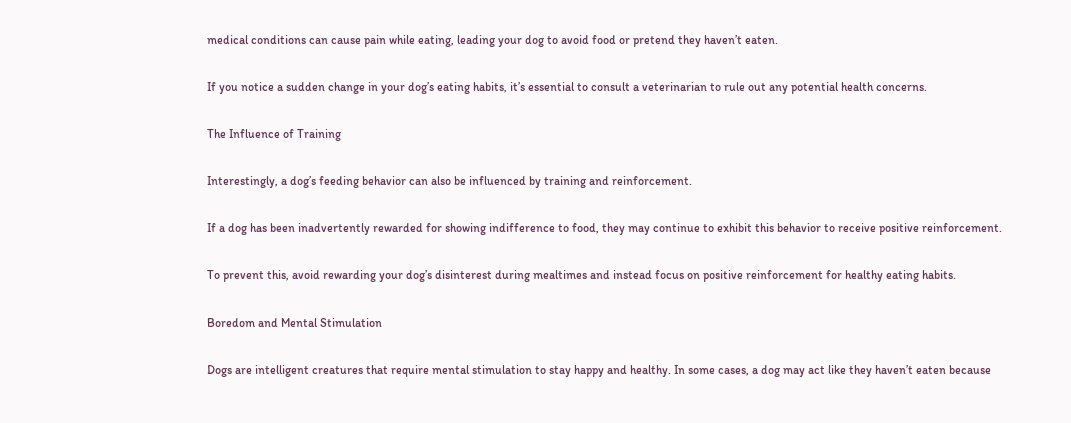medical conditions can cause pain while eating, leading your dog to avoid food or pretend they haven’t eaten.

If you notice a sudden change in your dog’s eating habits, it’s essential to consult a veterinarian to rule out any potential health concerns.

The Influence of Training

Interestingly, a dog’s feeding behavior can also be influenced by training and reinforcement.

If a dog has been inadvertently rewarded for showing indifference to food, they may continue to exhibit this behavior to receive positive reinforcement.

To prevent this, avoid rewarding your dog’s disinterest during mealtimes and instead focus on positive reinforcement for healthy eating habits.

Boredom and Mental Stimulation

Dogs are intelligent creatures that require mental stimulation to stay happy and healthy. In some cases, a dog may act like they haven’t eaten because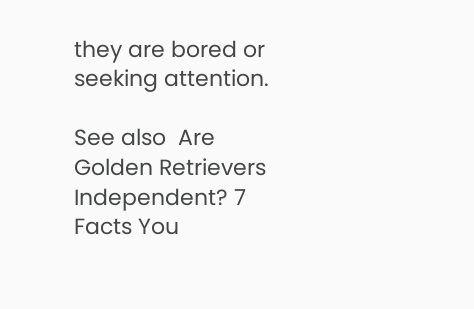they are bored or seeking attention.

See also  Are Golden Retrievers Independent? 7 Facts You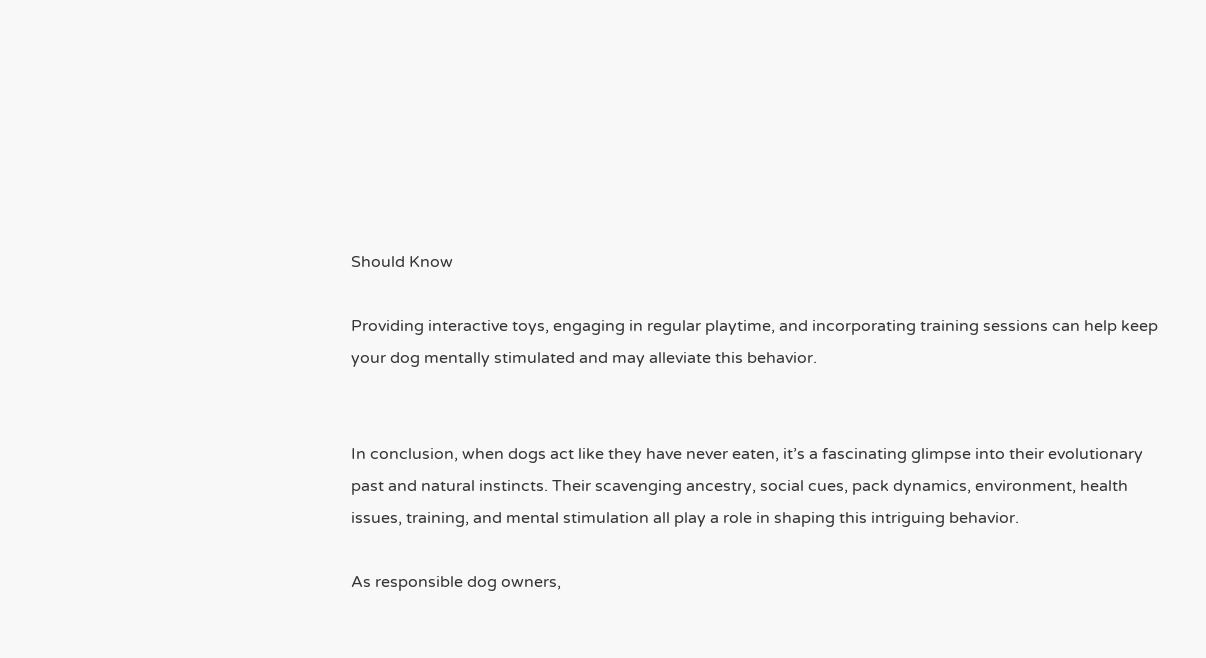Should Know

Providing interactive toys, engaging in regular playtime, and incorporating training sessions can help keep your dog mentally stimulated and may alleviate this behavior.


In conclusion, when dogs act like they have never eaten, it’s a fascinating glimpse into their evolutionary past and natural instincts. Their scavenging ancestry, social cues, pack dynamics, environment, health issues, training, and mental stimulation all play a role in shaping this intriguing behavior.

As responsible dog owners,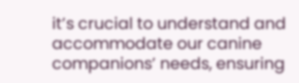it’s crucial to understand and accommodate our canine companions’ needs, ensuring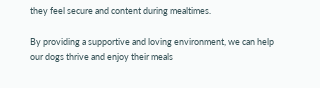they feel secure and content during mealtimes.

By providing a supportive and loving environment, we can help our dogs thrive and enjoy their meals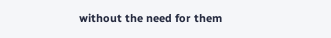without the need for them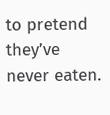to pretend they’ve never eaten.